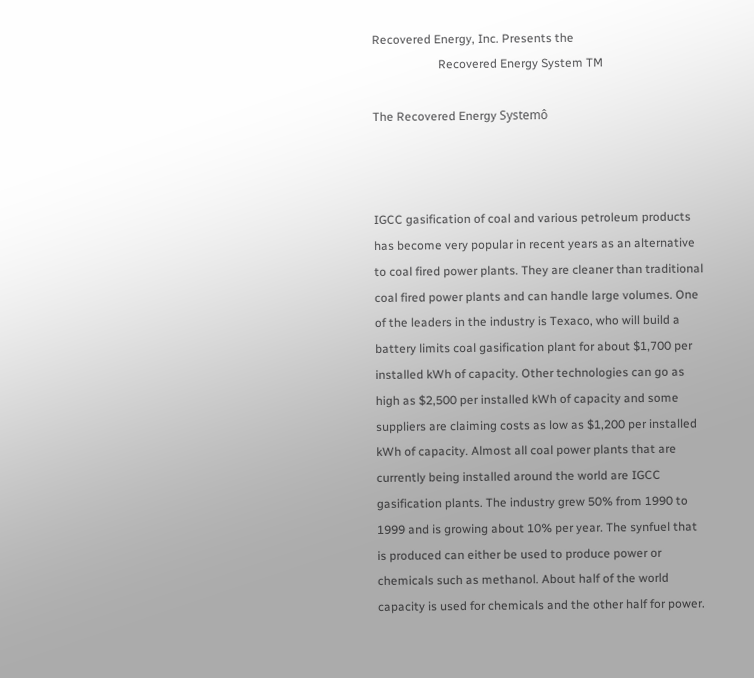Recovered Energy, Inc. Presents the
                      Recovered Energy System TM

The Recovered Energy Systemô



IGCC gasification of coal and various petroleum products has become very popular in recent years as an alternative to coal fired power plants. They are cleaner than traditional coal fired power plants and can handle large volumes. One of the leaders in the industry is Texaco, who will build a battery limits coal gasification plant for about $1,700 per installed kWh of capacity. Other technologies can go as high as $2,500 per installed kWh of capacity and some suppliers are claiming costs as low as $1,200 per installed kWh of capacity. Almost all coal power plants that are currently being installed around the world are IGCC gasification plants. The industry grew 50% from 1990 to 1999 and is growing about 10% per year. The synfuel that is produced can either be used to produce power or chemicals such as methanol. About half of the world capacity is used for chemicals and the other half for power.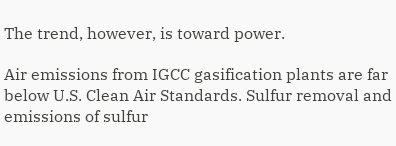The trend, however, is toward power.

Air emissions from IGCC gasification plants are far below U.S. Clean Air Standards. Sulfur removal and emissions of sulfur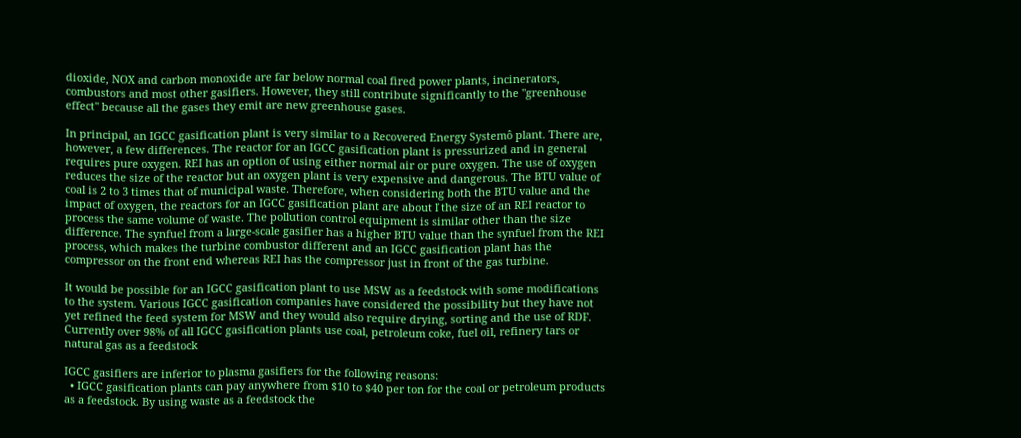dioxide, NOX and carbon monoxide are far below normal coal fired power plants, incinerators, combustors and most other gasifiers. However, they still contribute significantly to the "greenhouse effect" because all the gases they emit are new greenhouse gases.

In principal, an IGCC gasification plant is very similar to a Recovered Energy Systemô plant. There are, however, a few differences. The reactor for an IGCC gasification plant is pressurized and in general requires pure oxygen. REI has an option of using either normal air or pure oxygen. The use of oxygen reduces the size of the reactor but an oxygen plant is very expensive and dangerous. The BTU value of coal is 2 to 3 times that of municipal waste. Therefore, when considering both the BTU value and the impact of oxygen, the reactors for an IGCC gasification plant are about ľ the size of an REI reactor to process the same volume of waste. The pollution control equipment is similar other than the size difference. The synfuel from a large-scale gasifier has a higher BTU value than the synfuel from the REI process, which makes the turbine combustor different and an IGCC gasification plant has the compressor on the front end whereas REI has the compressor just in front of the gas turbine.

It would be possible for an IGCC gasification plant to use MSW as a feedstock with some modifications to the system. Various IGCC gasification companies have considered the possibility but they have not yet refined the feed system for MSW and they would also require drying, sorting and the use of RDF. Currently over 98% of all IGCC gasification plants use coal, petroleum coke, fuel oil, refinery tars or natural gas as a feedstock

IGCC gasifiers are inferior to plasma gasifiers for the following reasons:
  • IGCC gasification plants can pay anywhere from $10 to $40 per ton for the coal or petroleum products as a feedstock. By using waste as a feedstock the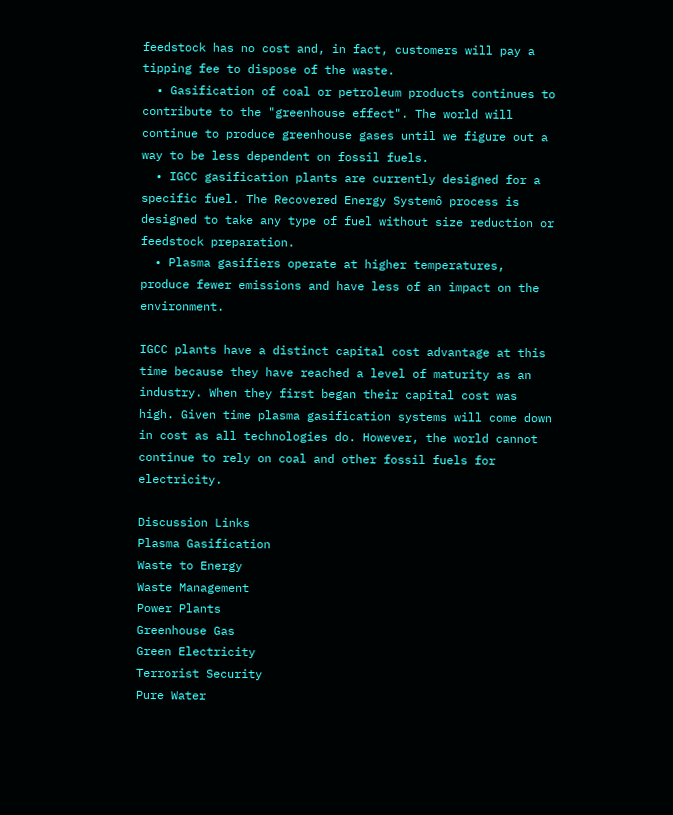feedstock has no cost and, in fact, customers will pay a tipping fee to dispose of the waste.
  • Gasification of coal or petroleum products continues to contribute to the "greenhouse effect". The world will continue to produce greenhouse gases until we figure out a way to be less dependent on fossil fuels.
  • IGCC gasification plants are currently designed for a specific fuel. The Recovered Energy Systemô process is designed to take any type of fuel without size reduction or feedstock preparation.
  • Plasma gasifiers operate at higher temperatures, produce fewer emissions and have less of an impact on the environment.

IGCC plants have a distinct capital cost advantage at this time because they have reached a level of maturity as an industry. When they first began their capital cost was high. Given time plasma gasification systems will come down in cost as all technologies do. However, the world cannot continue to rely on coal and other fossil fuels for electricity.

Discussion Links
Plasma Gasification
Waste to Energy
Waste Management
Power Plants
Greenhouse Gas
Green Electricity
Terrorist Security
Pure Water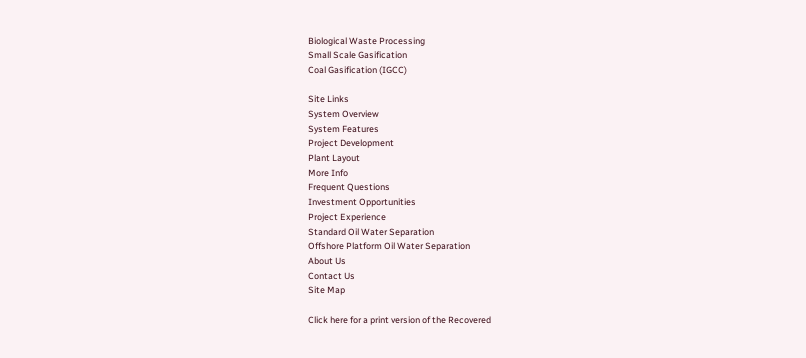Biological Waste Processing
Small Scale Gasification
Coal Gasification (IGCC)

Site Links
System Overview
System Features
Project Development
Plant Layout
More Info
Frequent Questions
Investment Opportunities
Project Experience
Standard Oil Water Separation
Offshore Platform Oil Water Separation
About Us
Contact Us
Site Map

Click here for a print version of the Recovered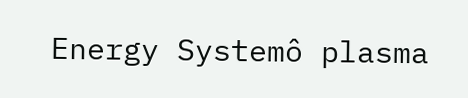Energy Systemô plasma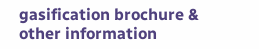gasification brochure & other information